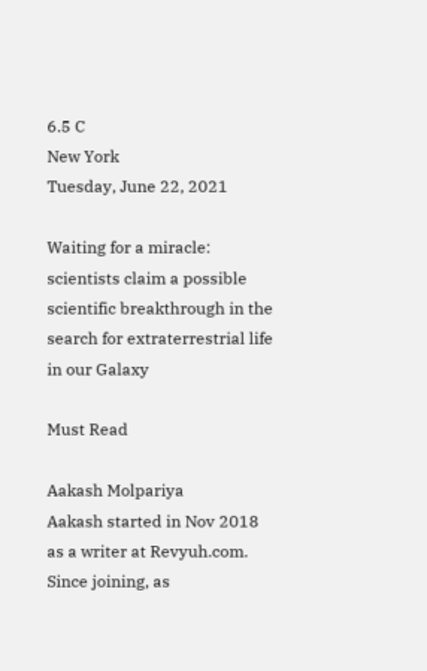6.5 C
New York
Tuesday, June 22, 2021

Waiting for a miracle: scientists claim a possible scientific breakthrough in the search for extraterrestrial life in our Galaxy

Must Read

Aakash Molpariya
Aakash started in Nov 2018 as a writer at Revyuh.com. Since joining, as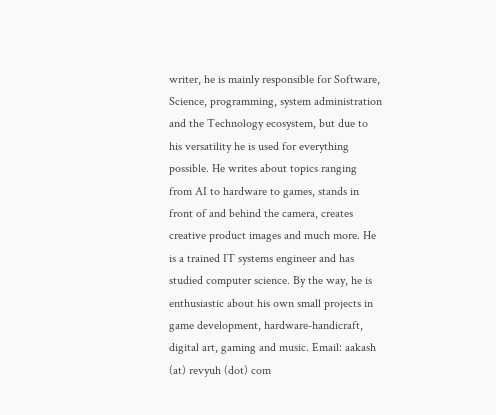writer, he is mainly responsible for Software, Science, programming, system administration and the Technology ecosystem, but due to his versatility he is used for everything possible. He writes about topics ranging from AI to hardware to games, stands in front of and behind the camera, creates creative product images and much more. He is a trained IT systems engineer and has studied computer science. By the way, he is enthusiastic about his own small projects in game development, hardware-handicraft, digital art, gaming and music. Email: aakash (at) revyuh (dot) com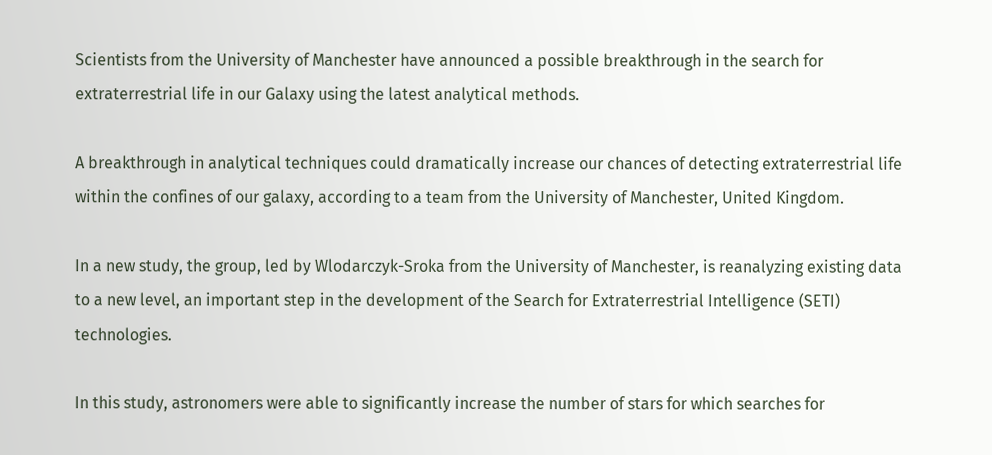Scientists from the University of Manchester have announced a possible breakthrough in the search for extraterrestrial life in our Galaxy using the latest analytical methods.

A breakthrough in analytical techniques could dramatically increase our chances of detecting extraterrestrial life within the confines of our galaxy, according to a team from the University of Manchester, United Kingdom.

In a new study, the group, led by Wlodarczyk-Sroka from the University of Manchester, is reanalyzing existing data to a new level, an important step in the development of the Search for Extraterrestrial Intelligence (SETI) technologies.

In this study, astronomers were able to significantly increase the number of stars for which searches for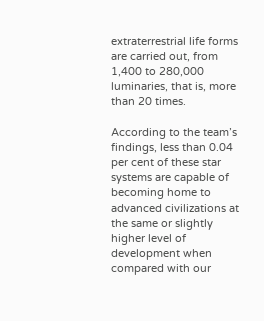extraterrestrial life forms are carried out, from 1,400 to 280,000 luminaries, that is, more than 20 times.

According to the team’s findings, less than 0.04 per cent of these star systems are capable of becoming home to advanced civilizations at the same or slightly higher level of development when compared with our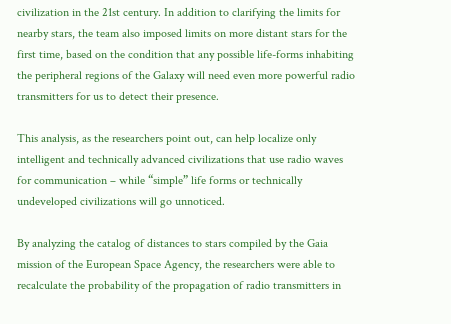civilization in the 21st century. In addition to clarifying the limits for nearby stars, the team also imposed limits on more distant stars for the first time, based on the condition that any possible life-forms inhabiting the peripheral regions of the Galaxy will need even more powerful radio transmitters for us to detect their presence.

This analysis, as the researchers point out, can help localize only intelligent and technically advanced civilizations that use radio waves for communication – while “simple” life forms or technically undeveloped civilizations will go unnoticed.

By analyzing the catalog of distances to stars compiled by the Gaia mission of the European Space Agency, the researchers were able to recalculate the probability of the propagation of radio transmitters in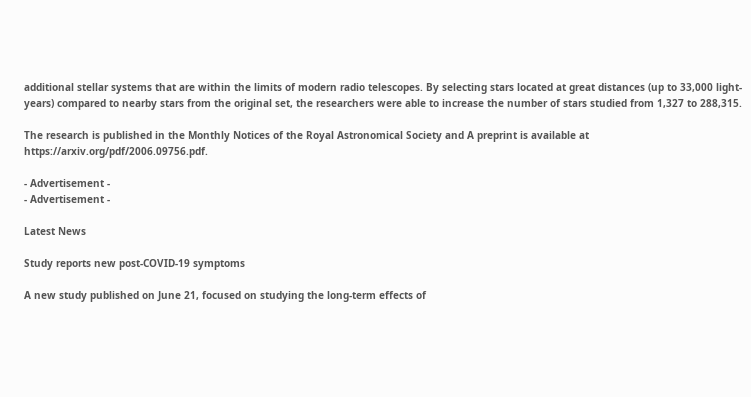additional stellar systems that are within the limits of modern radio telescopes. By selecting stars located at great distances (up to 33,000 light-years) compared to nearby stars from the original set, the researchers were able to increase the number of stars studied from 1,327 to 288,315.

The research is published in the Monthly Notices of the Royal Astronomical Society and A preprint is available at https://arxiv.org/pdf/2006.09756.pdf.

- Advertisement -
- Advertisement -

Latest News

Study reports new post-COVID-19 symptoms

A new study published on June 21, focused on studying the long-term effects of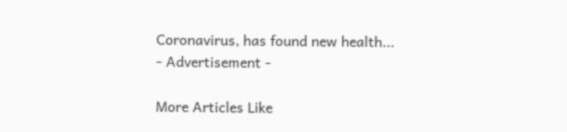Coronavirus, has found new health...
- Advertisement -

More Articles Like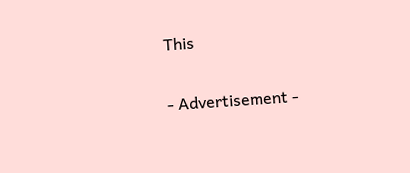This

- Advertisement -